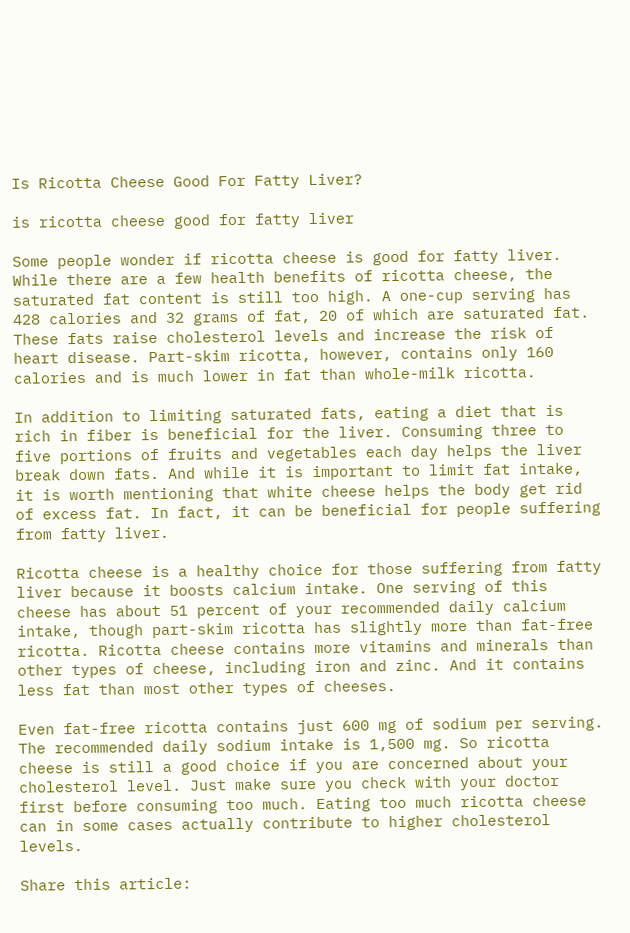Is Ricotta Cheese Good For Fatty Liver?

is ricotta cheese good for fatty liver

Some people wonder if ricotta cheese is good for fatty liver. While there are a few health benefits of ricotta cheese, the saturated fat content is still too high. A one-cup serving has 428 calories and 32 grams of fat, 20 of which are saturated fat. These fats raise cholesterol levels and increase the risk of heart disease. Part-skim ricotta, however, contains only 160 calories and is much lower in fat than whole-milk ricotta.

In addition to limiting saturated fats, eating a diet that is rich in fiber is beneficial for the liver. Consuming three to five portions of fruits and vegetables each day helps the liver break down fats. And while it is important to limit fat intake, it is worth mentioning that white cheese helps the body get rid of excess fat. In fact, it can be beneficial for people suffering from fatty liver.

Ricotta cheese is a healthy choice for those suffering from fatty liver because it boosts calcium intake. One serving of this cheese has about 51 percent of your recommended daily calcium intake, though part-skim ricotta has slightly more than fat-free ricotta. Ricotta cheese contains more vitamins and minerals than other types of cheese, including iron and zinc. And it contains less fat than most other types of cheeses.

Even fat-free ricotta contains just 600 mg of sodium per serving. The recommended daily sodium intake is 1,500 mg. So ricotta cheese is still a good choice if you are concerned about your cholesterol level. Just make sure you check with your doctor first before consuming too much. Eating too much ricotta cheese can in some cases actually contribute to higher cholesterol levels.

Share this article: